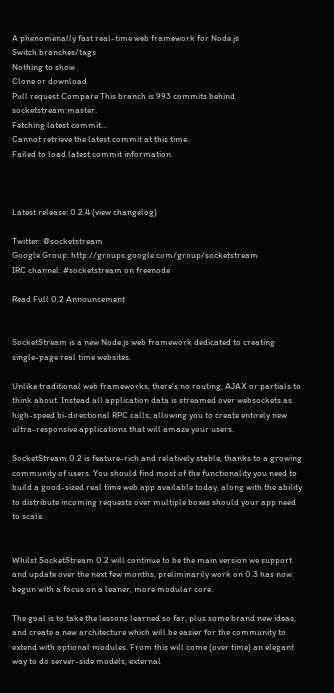A phenomenally fast real-time web framework for Node.js
Switch branches/tags
Nothing to show
Clone or download
Pull request Compare This branch is 993 commits behind socketstream:master.
Fetching latest commit…
Cannot retrieve the latest commit at this time.
Failed to load latest commit information.



Latest release: 0.2.4 (view changelog)

Twitter: @socketstream
Google Group: http://groups.google.com/group/socketstream
IRC channel: #socketstream on freenode

Read Full 0.2 Announcement


SocketStream is a new Node.js web framework dedicated to creating single-page real time websites.

Unlike traditional web frameworks, there's no routing, AJAX or partials to think about. Instead all application data is streamed over websockets as high-speed bi-directional RPC calls; allowing you to create entirely new ultra-responsive applications that will amaze your users.

SocketStream 0.2 is feature-rich and relatively stable, thanks to a growing community of users. You should find most of the functionality you need to build a good-sized real time web app available today, along with the ability to distribute incoming requests over multiple boxes should your app need to scale.


Whilst SocketStream 0.2 will continue to be the main version we support and update over the next few months, preliminarily work on 0.3 has now begun with a focus on a leaner, more modular core.

The goal is to take the lessons learned so far, plus some brand new ideas, and create a new architecture which will be easier for the community to extend with optional modules. From this will come (over time) an elegant way to do server-side models, external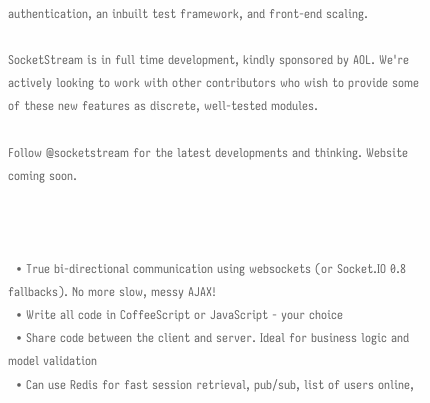authentication, an inbuilt test framework, and front-end scaling.

SocketStream is in full time development, kindly sponsored by AOL. We're actively looking to work with other contributors who wish to provide some of these new features as discrete, well-tested modules.

Follow @socketstream for the latest developments and thinking. Website coming soon.



  • True bi-directional communication using websockets (or Socket.IO 0.8 fallbacks). No more slow, messy AJAX!
  • Write all code in CoffeeScript or JavaScript - your choice
  • Share code between the client and server. Ideal for business logic and model validation
  • Can use Redis for fast session retrieval, pub/sub, list of users online,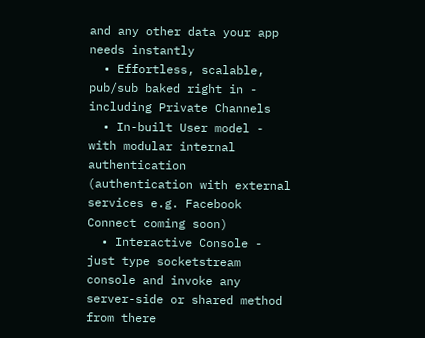and any other data your app needs instantly
  • Effortless, scalable, pub/sub baked right in - including Private Channels
  • In-built User model - with modular internal authentication (authentication with external services e.g. Facebook Connect coming soon)
  • Interactive Console - just type socketstream console and invoke any server-side or shared method from there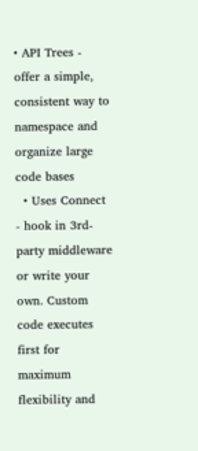• API Trees - offer a simple, consistent way to namespace and organize large code bases
  • Uses Connect - hook in 3rd-party middleware or write your own. Custom code executes first for maximum flexibility and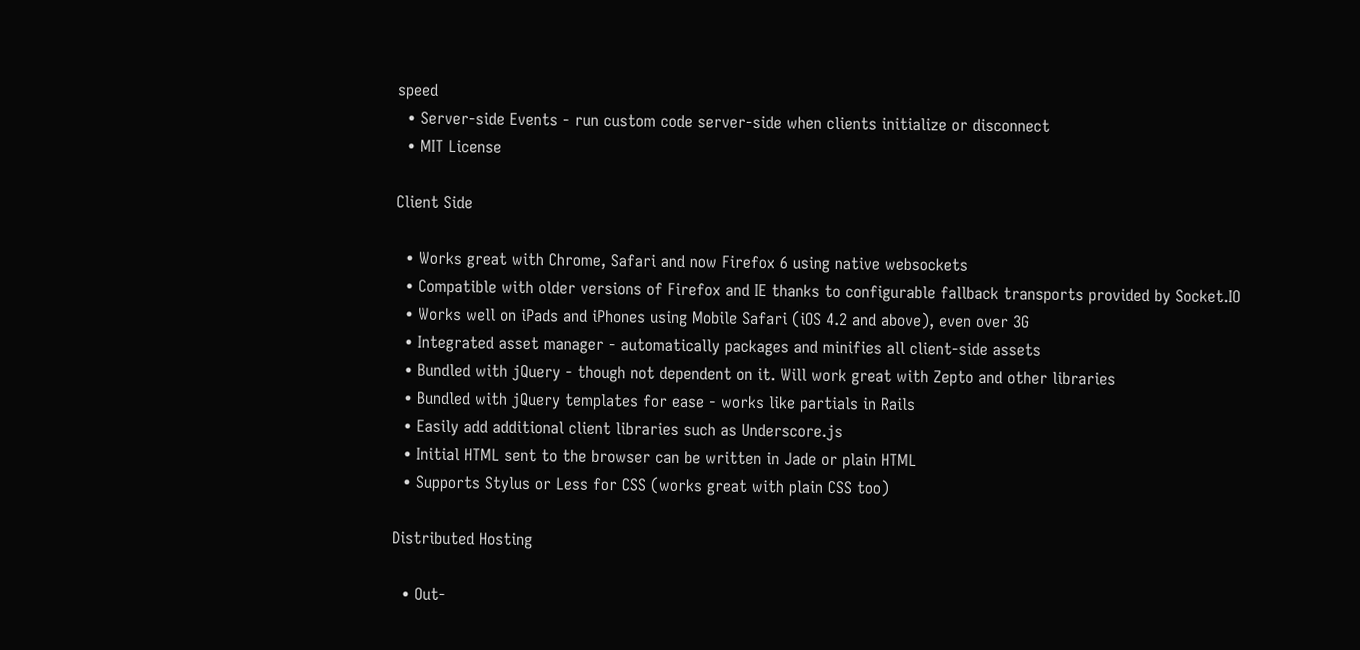speed
  • Server-side Events - run custom code server-side when clients initialize or disconnect
  • MIT License

Client Side

  • Works great with Chrome, Safari and now Firefox 6 using native websockets
  • Compatible with older versions of Firefox and IE thanks to configurable fallback transports provided by Socket.IO
  • Works well on iPads and iPhones using Mobile Safari (iOS 4.2 and above), even over 3G
  • Integrated asset manager - automatically packages and minifies all client-side assets
  • Bundled with jQuery - though not dependent on it. Will work great with Zepto and other libraries
  • Bundled with jQuery templates for ease - works like partials in Rails
  • Easily add additional client libraries such as Underscore.js
  • Initial HTML sent to the browser can be written in Jade or plain HTML
  • Supports Stylus or Less for CSS (works great with plain CSS too)

Distributed Hosting

  • Out-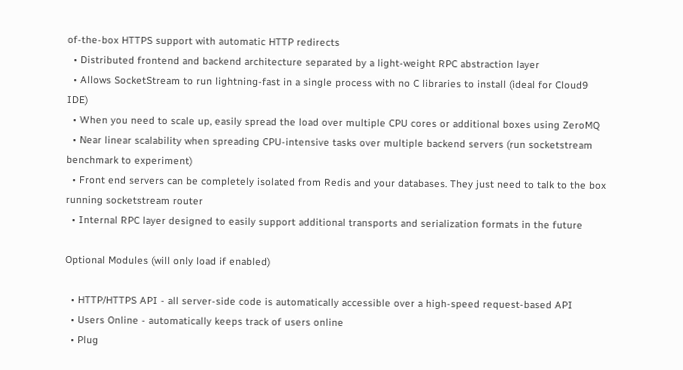of-the-box HTTPS support with automatic HTTP redirects
  • Distributed frontend and backend architecture separated by a light-weight RPC abstraction layer
  • Allows SocketStream to run lightning-fast in a single process with no C libraries to install (ideal for Cloud9 IDE)
  • When you need to scale up, easily spread the load over multiple CPU cores or additional boxes using ZeroMQ
  • Near linear scalability when spreading CPU-intensive tasks over multiple backend servers (run socketstream benchmark to experiment)
  • Front end servers can be completely isolated from Redis and your databases. They just need to talk to the box running socketstream router
  • Internal RPC layer designed to easily support additional transports and serialization formats in the future

Optional Modules (will only load if enabled)

  • HTTP/HTTPS API - all server-side code is automatically accessible over a high-speed request-based API
  • Users Online - automatically keeps track of users online
  • Plug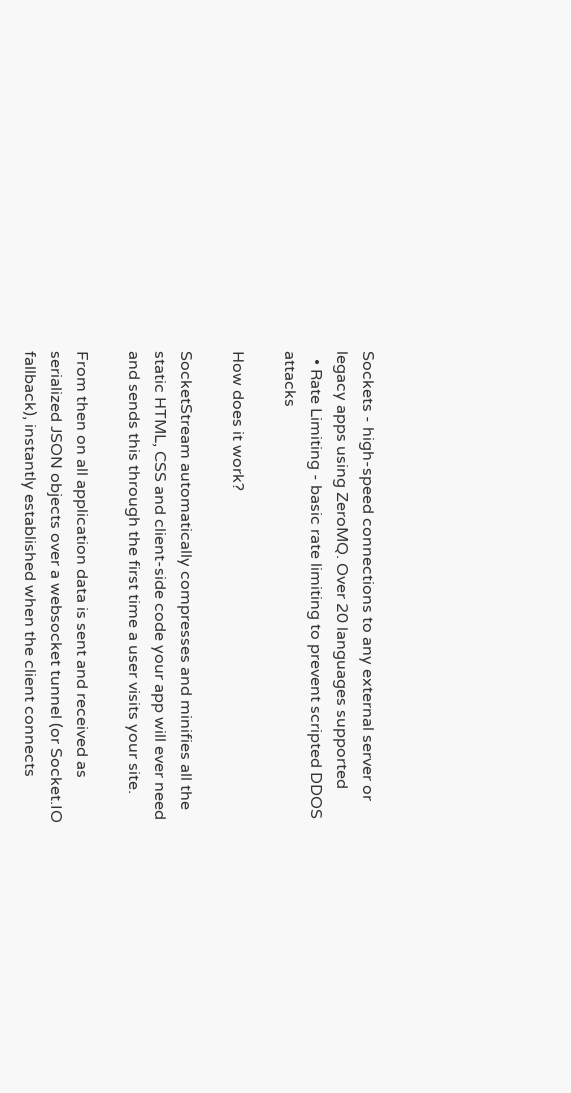Sockets - high-speed connections to any external server or legacy apps using ZeroMQ. Over 20 languages supported
  • Rate Limiting - basic rate limiting to prevent scripted DDOS attacks

How does it work?

SocketStream automatically compresses and minifies all the static HTML, CSS and client-side code your app will ever need and sends this through the first time a user visits your site.

From then on all application data is sent and received as serialized JSON objects over a websocket tunnel (or Socket.IO fallback), instantly established when the client connects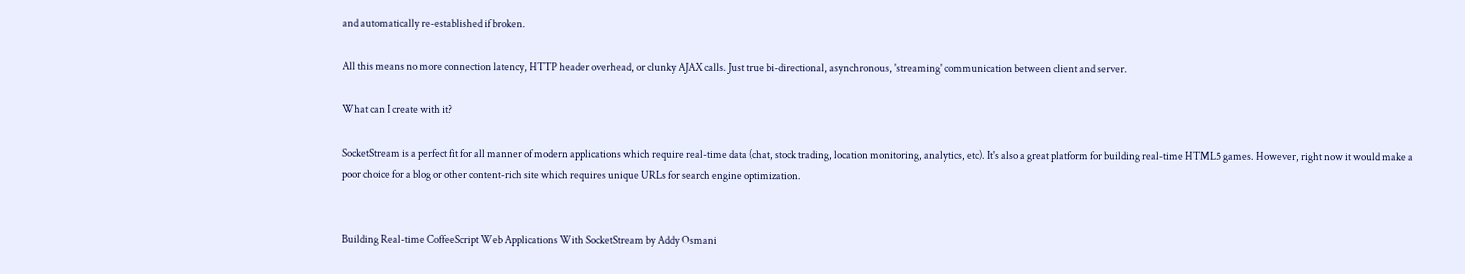and automatically re-established if broken.

All this means no more connection latency, HTTP header overhead, or clunky AJAX calls. Just true bi-directional, asynchronous, 'streaming' communication between client and server.

What can I create with it?

SocketStream is a perfect fit for all manner of modern applications which require real-time data (chat, stock trading, location monitoring, analytics, etc). It's also a great platform for building real-time HTML5 games. However, right now it would make a poor choice for a blog or other content-rich site which requires unique URLs for search engine optimization.


Building Real-time CoffeeScript Web Applications With SocketStream by Addy Osmani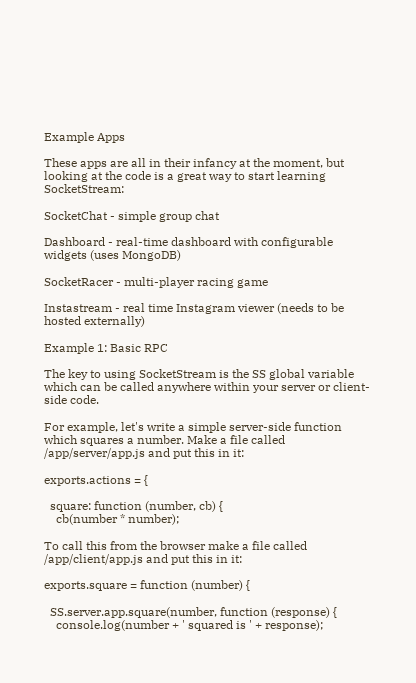Example Apps

These apps are all in their infancy at the moment, but looking at the code is a great way to start learning SocketStream:

SocketChat - simple group chat

Dashboard - real-time dashboard with configurable widgets (uses MongoDB)

SocketRacer - multi-player racing game

Instastream - real time Instagram viewer (needs to be hosted externally)

Example 1: Basic RPC

The key to using SocketStream is the SS global variable which can be called anywhere within your server or client-side code.

For example, let's write a simple server-side function which squares a number. Make a file called /app/server/app.js and put this in it:

exports.actions = {

  square: function (number, cb) {
    cb(number * number);

To call this from the browser make a file called /app/client/app.js and put this in it:

exports.square = function (number) {

  SS.server.app.square(number, function (response) {
    console.log(number + ' squared is ' + response);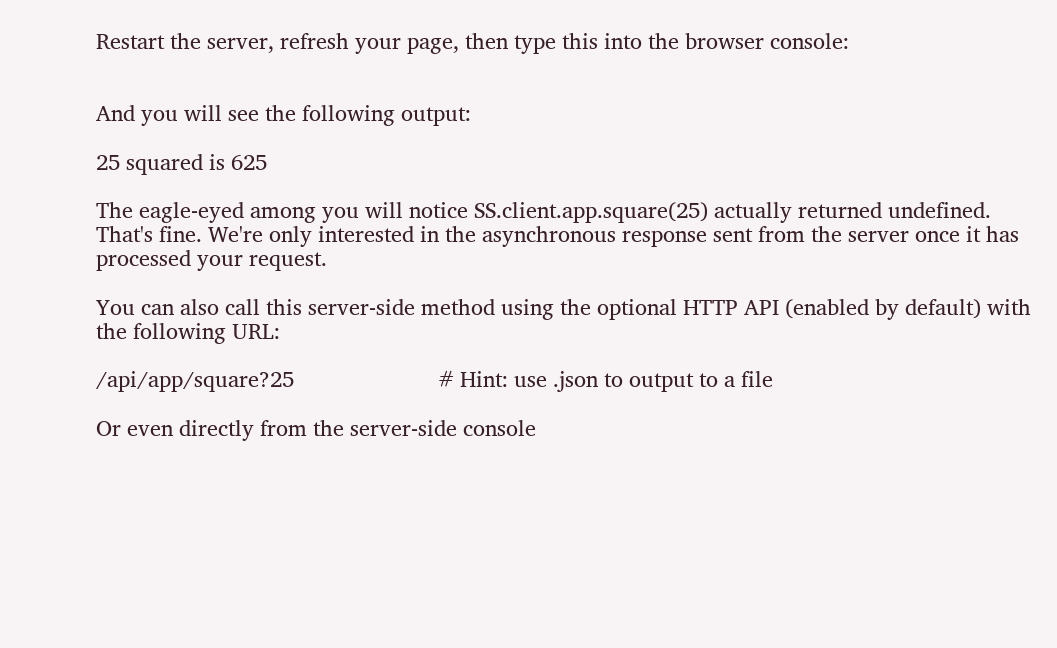Restart the server, refresh your page, then type this into the browser console:


And you will see the following output:

25 squared is 625

The eagle-eyed among you will notice SS.client.app.square(25) actually returned undefined. That's fine. We're only interested in the asynchronous response sent from the server once it has processed your request.

You can also call this server-side method using the optional HTTP API (enabled by default) with the following URL:

/api/app/square?25                        # Hint: use .json to output to a file

Or even directly from the server-side console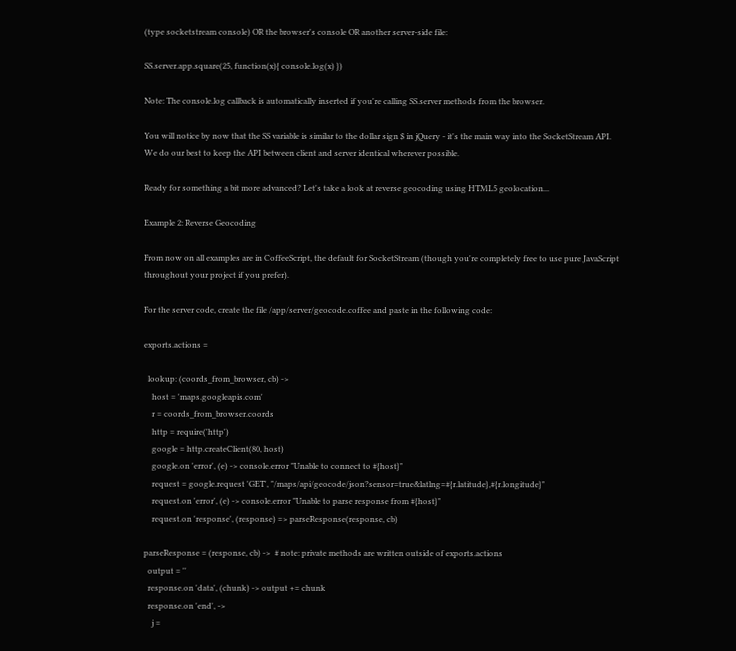(type socketstream console) OR the browser's console OR another server-side file:

SS.server.app.square(25, function(x){ console.log(x) })

Note: The console.log callback is automatically inserted if you're calling SS.server methods from the browser.

You will notice by now that the SS variable is similar to the dollar sign $ in jQuery - it's the main way into the SocketStream API. We do our best to keep the API between client and server identical wherever possible.

Ready for something a bit more advanced? Let's take a look at reverse geocoding using HTML5 geolocation...

Example 2: Reverse Geocoding

From now on all examples are in CoffeeScript, the default for SocketStream (though you're completely free to use pure JavaScript throughout your project if you prefer).

For the server code, create the file /app/server/geocode.coffee and paste in the following code:

exports.actions =

  lookup: (coords_from_browser, cb) ->
    host = 'maps.googleapis.com'
    r = coords_from_browser.coords
    http = require('http')
    google = http.createClient(80, host)
    google.on 'error', (e) -> console.error "Unable to connect to #{host}"
    request = google.request 'GET', "/maps/api/geocode/json?sensor=true&latlng=#{r.latitude},#{r.longitude}"
    request.on 'error', (e) -> console.error "Unable to parse response from #{host}"
    request.on 'response', (response) => parseResponse(response, cb)

parseResponse = (response, cb) ->  # note: private methods are written outside of exports.actions
  output = ''
  response.on 'data', (chunk) -> output += chunk
  response.on 'end', ->
    j =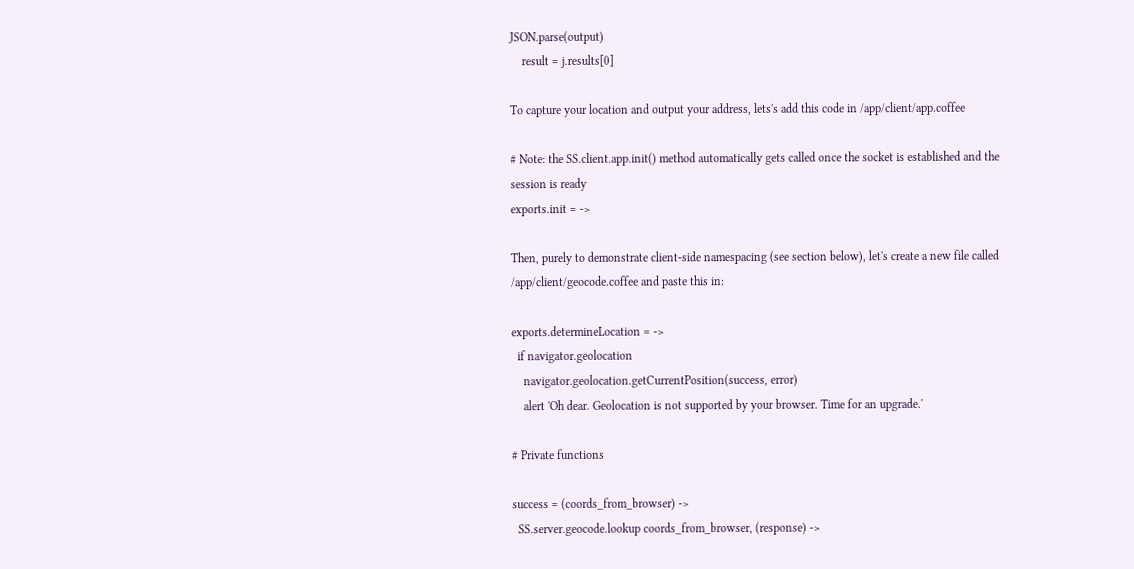JSON.parse(output)
    result = j.results[0]

To capture your location and output your address, lets's add this code in /app/client/app.coffee

# Note: the SS.client.app.init() method automatically gets called once the socket is established and the session is ready
exports.init = ->

Then, purely to demonstrate client-side namespacing (see section below), let's create a new file called /app/client/geocode.coffee and paste this in:

exports.determineLocation = ->
  if navigator.geolocation
    navigator.geolocation.getCurrentPosition(success, error)
    alert 'Oh dear. Geolocation is not supported by your browser. Time for an upgrade.'

# Private functions

success = (coords_from_browser) ->
  SS.server.geocode.lookup coords_from_browser, (response) ->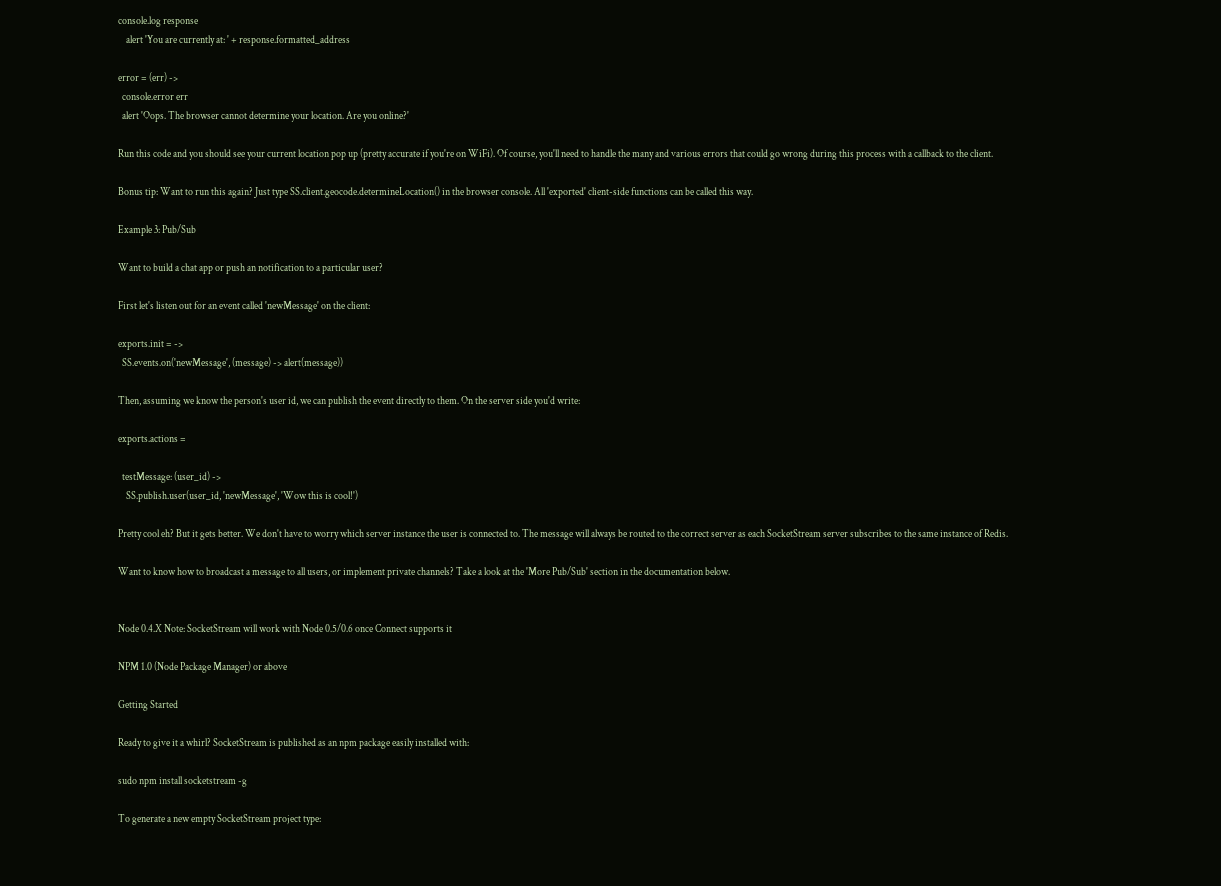console.log response
    alert 'You are currently at: ' + response.formatted_address

error = (err) ->
  console.error err
  alert 'Oops. The browser cannot determine your location. Are you online?'

Run this code and you should see your current location pop up (pretty accurate if you're on WiFi). Of course, you'll need to handle the many and various errors that could go wrong during this process with a callback to the client.

Bonus tip: Want to run this again? Just type SS.client.geocode.determineLocation() in the browser console. All 'exported' client-side functions can be called this way.

Example 3: Pub/Sub

Want to build a chat app or push an notification to a particular user?

First let's listen out for an event called 'newMessage' on the client:

exports.init = ->
  SS.events.on('newMessage', (message) -> alert(message))

Then, assuming we know the person's user id, we can publish the event directly to them. On the server side you'd write:

exports.actions =

  testMessage: (user_id) ->
    SS.publish.user(user_id, 'newMessage', 'Wow this is cool!')

Pretty cool eh? But it gets better. We don't have to worry which server instance the user is connected to. The message will always be routed to the correct server as each SocketStream server subscribes to the same instance of Redis.

Want to know how to broadcast a message to all users, or implement private channels? Take a look at the 'More Pub/Sub' section in the documentation below.


Node 0.4.X Note: SocketStream will work with Node 0.5/0.6 once Connect supports it

NPM 1.0 (Node Package Manager) or above

Getting Started

Ready to give it a whirl? SocketStream is published as an npm package easily installed with:

sudo npm install socketstream -g

To generate a new empty SocketStream project type: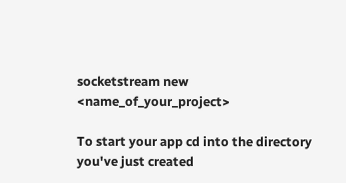socketstream new <name_of_your_project>

To start your app cd into the directory you've just created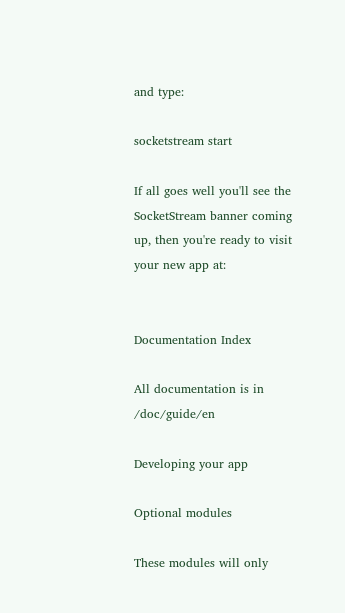and type:

socketstream start

If all goes well you'll see the SocketStream banner coming up, then you're ready to visit your new app at:


Documentation Index

All documentation is in /doc/guide/en

Developing your app

Optional modules

These modules will only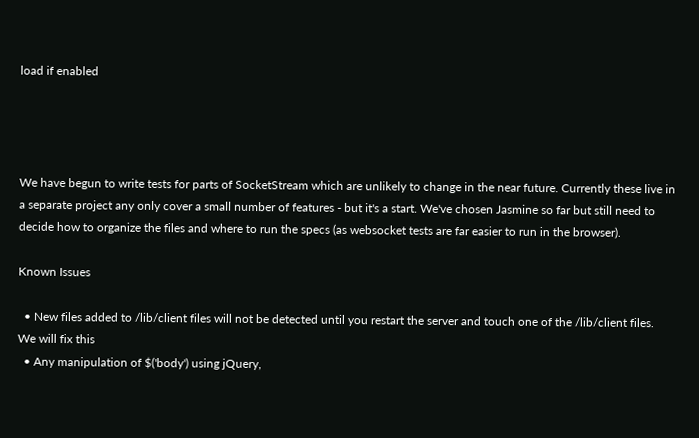load if enabled




We have begun to write tests for parts of SocketStream which are unlikely to change in the near future. Currently these live in a separate project any only cover a small number of features - but it's a start. We've chosen Jasmine so far but still need to decide how to organize the files and where to run the specs (as websocket tests are far easier to run in the browser).

Known Issues

  • New files added to /lib/client files will not be detected until you restart the server and touch one of the /lib/client files. We will fix this
  • Any manipulation of $('body') using jQuery,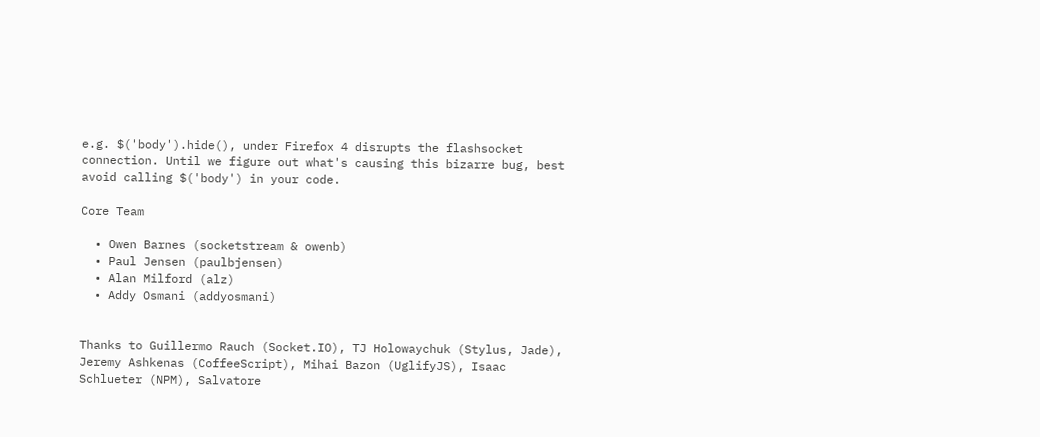e.g. $('body').hide(), under Firefox 4 disrupts the flashsocket connection. Until we figure out what's causing this bizarre bug, best avoid calling $('body') in your code.

Core Team

  • Owen Barnes (socketstream & owenb)
  • Paul Jensen (paulbjensen)
  • Alan Milford (alz)
  • Addy Osmani (addyosmani)


Thanks to Guillermo Rauch (Socket.IO), TJ Holowaychuk (Stylus, Jade), Jeremy Ashkenas (CoffeeScript), Mihai Bazon (UglifyJS), Isaac Schlueter (NPM), Salvatore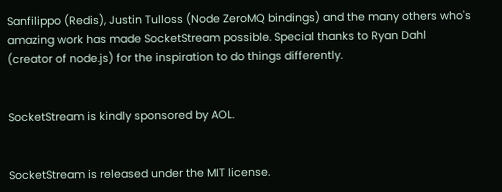Sanfilippo (Redis), Justin Tulloss (Node ZeroMQ bindings) and the many others who's amazing work has made SocketStream possible. Special thanks to Ryan Dahl (creator of node.js) for the inspiration to do things differently.


SocketStream is kindly sponsored by AOL.


SocketStream is released under the MIT license.